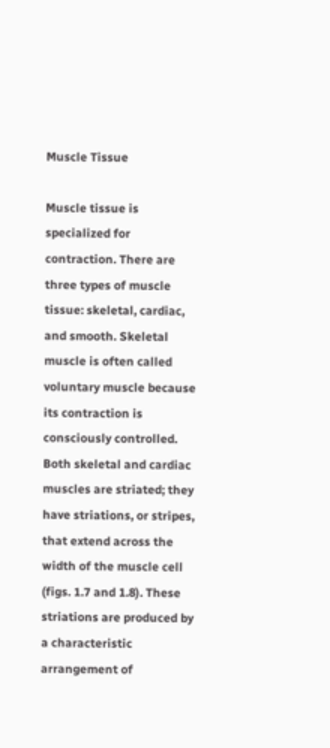Muscle Tissue

Muscle tissue is specialized for contraction. There are three types of muscle tissue: skeletal, cardiac, and smooth. Skeletal muscle is often called voluntary muscle because its contraction is consciously controlled. Both skeletal and cardiac muscles are striated; they have striations, or stripes, that extend across the width of the muscle cell (figs. 1.7 and 1.8). These striations are produced by a characteristic arrangement of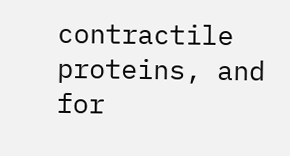contractile proteins, and for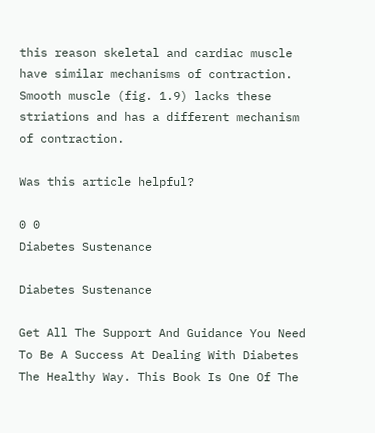this reason skeletal and cardiac muscle have similar mechanisms of contraction. Smooth muscle (fig. 1.9) lacks these striations and has a different mechanism of contraction.

Was this article helpful?

0 0
Diabetes Sustenance

Diabetes Sustenance

Get All The Support And Guidance You Need To Be A Success At Dealing With Diabetes The Healthy Way. This Book Is One Of The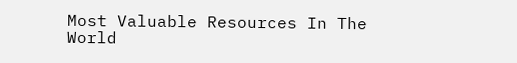Most Valuable Resources In The World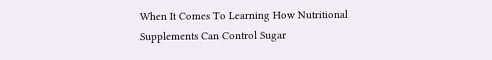When It Comes To Learning How Nutritional Supplements Can Control Sugar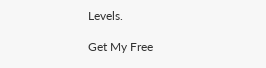Levels.

Get My Free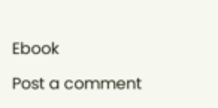Ebook

Post a comment